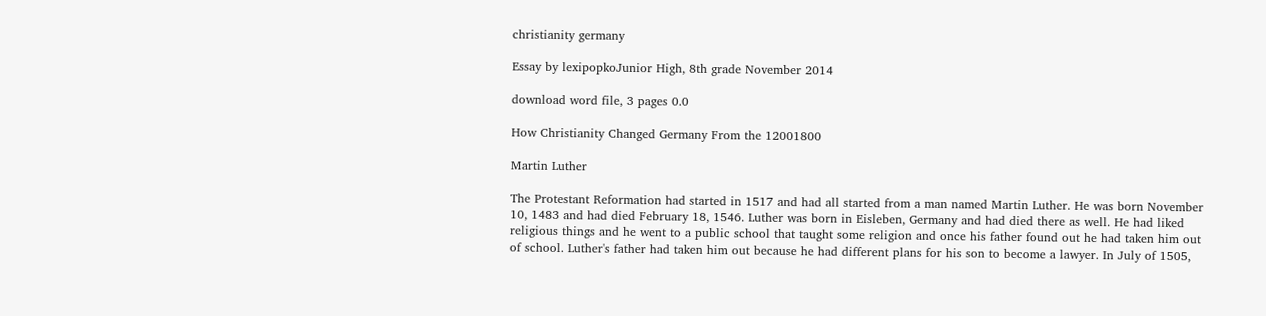christianity germany

Essay by lexipopkoJunior High, 8th grade November 2014

download word file, 3 pages 0.0

How Christianity Changed Germany From the 12001800

Martin Luther

The Protestant Reformation had started in 1517 and had all started from a man named Martin Luther. He was born November 10, 1483 and had died February 18, 1546. Luther was born in Eisleben, Germany and had died there as well. He had liked religious things and he went to a public school that taught some religion and once his father found out he had taken him out of school. Luther's father had taken him out because he had different plans for his son to become a lawyer. In July of 1505,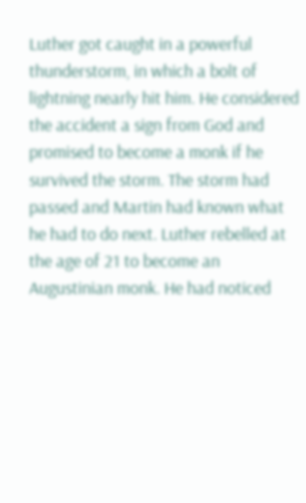Luther got caught in a powerful thunderstorm, in which a bolt of lightning nearly hit him. He considered the accident a sign from God and promised to become a monk if he survived the storm. The storm had passed and Martin had known what he had to do next. Luther rebelled at the age of 21 to become an Augustinian monk. He had noticed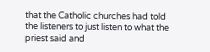that the Catholic churches had told the listeners to just listen to what the priest said and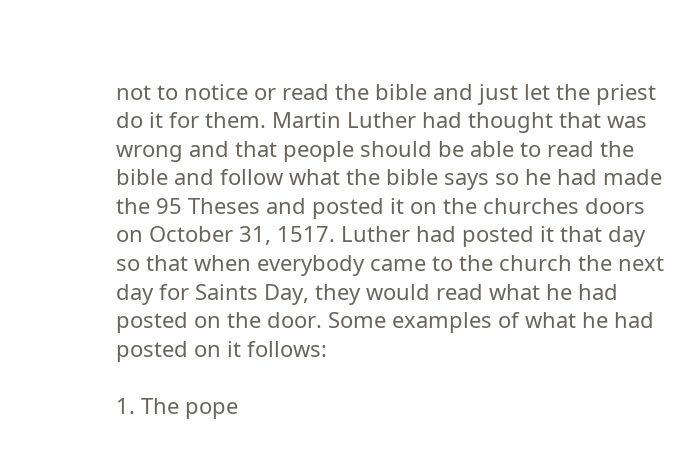not to notice or read the bible and just let the priest do it for them. Martin Luther had thought that was wrong and that people should be able to read the bible and follow what the bible says so he had made the 95 Theses and posted it on the churches doors on October 31, 1517. Luther had posted it that day so that when everybody came to the church the next day for Saints Day, they would read what he had posted on the door. Some examples of what he had posted on it follows:

1. The pope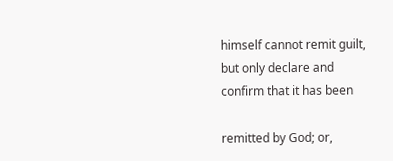himself cannot remit guilt, but only declare and confirm that it has been

remitted by God; or,